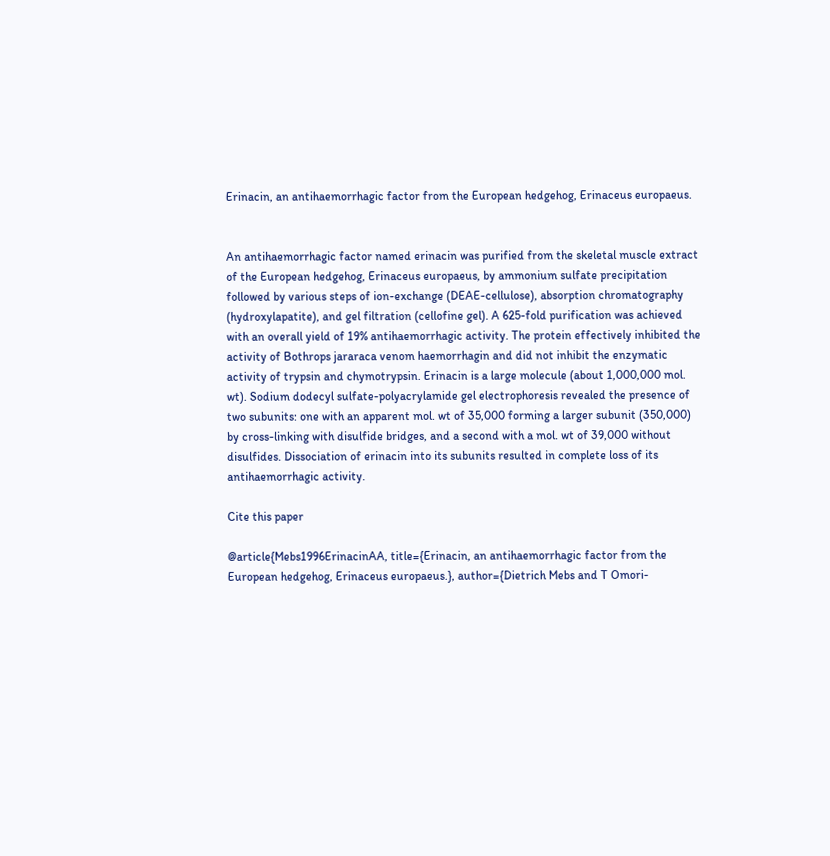Erinacin, an antihaemorrhagic factor from the European hedgehog, Erinaceus europaeus.


An antihaemorrhagic factor named erinacin was purified from the skeletal muscle extract of the European hedgehog, Erinaceus europaeus, by ammonium sulfate precipitation followed by various steps of ion-exchange (DEAE-cellulose), absorption chromatography (hydroxylapatite), and gel filtration (cellofine gel). A 625-fold purification was achieved with an overall yield of 19% antihaemorrhagic activity. The protein effectively inhibited the activity of Bothrops jararaca venom haemorrhagin and did not inhibit the enzymatic activity of trypsin and chymotrypsin. Erinacin is a large molecule (about 1,000,000 mol. wt). Sodium dodecyl sulfate-polyacrylamide gel electrophoresis revealed the presence of two subunits: one with an apparent mol. wt of 35,000 forming a larger subunit (350,000) by cross-linking with disulfide bridges, and a second with a mol. wt of 39,000 without disulfides. Dissociation of erinacin into its subunits resulted in complete loss of its antihaemorrhagic activity.

Cite this paper

@article{Mebs1996ErinacinAA, title={Erinacin, an antihaemorrhagic factor from the European hedgehog, Erinaceus europaeus.}, author={Dietrich Mebs and T Omori-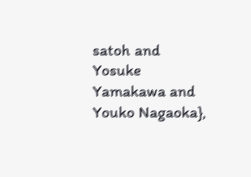satoh and Yosuke Yamakawa and Youko Nagaoka},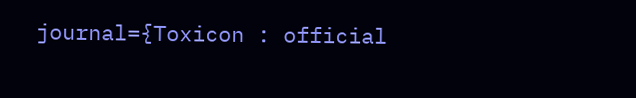journal={Toxicon : official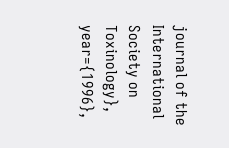journal of the International Society on Toxinology}, year={1996},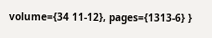volume={34 11-12}, pages={1313-6} }